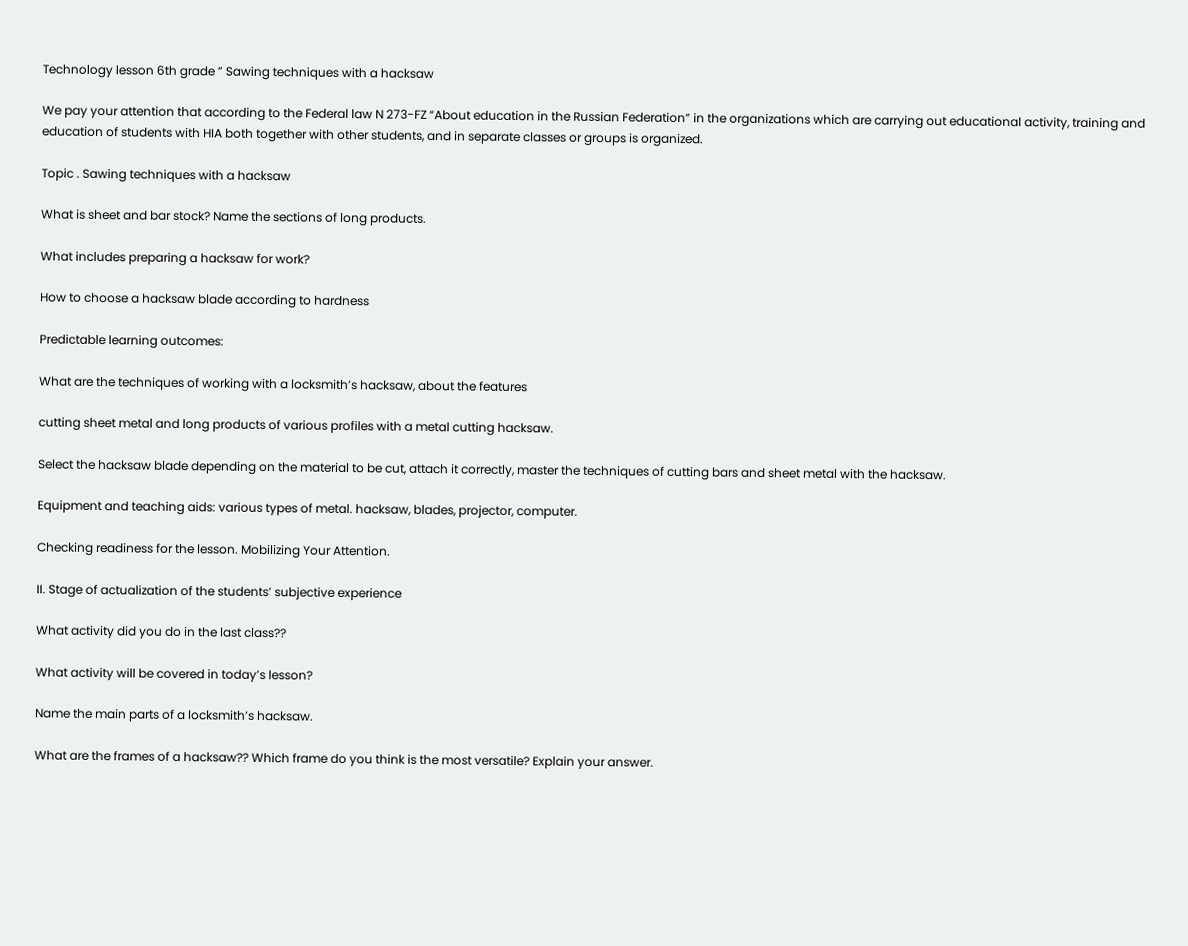Technology lesson 6th grade ” Sawing techniques with a hacksaw

We pay your attention that according to the Federal law N 273-FZ “About education in the Russian Federation” in the organizations which are carrying out educational activity, training and education of students with HIA both together with other students, and in separate classes or groups is organized.

Topic . Sawing techniques with a hacksaw

What is sheet and bar stock? Name the sections of long products.

What includes preparing a hacksaw for work?

How to choose a hacksaw blade according to hardness

Predictable learning outcomes:

What are the techniques of working with a locksmith’s hacksaw, about the features

cutting sheet metal and long products of various profiles with a metal cutting hacksaw.

Select the hacksaw blade depending on the material to be cut, attach it correctly, master the techniques of cutting bars and sheet metal with the hacksaw.

Equipment and teaching aids: various types of metal. hacksaw, blades, projector, computer.

Checking readiness for the lesson. Mobilizing Your Attention.

II. Stage of actualization of the students’ subjective experience

What activity did you do in the last class??

What activity will be covered in today’s lesson?

Name the main parts of a locksmith’s hacksaw.

What are the frames of a hacksaw?? Which frame do you think is the most versatile? Explain your answer.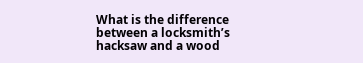What is the difference between a locksmith’s hacksaw and a wood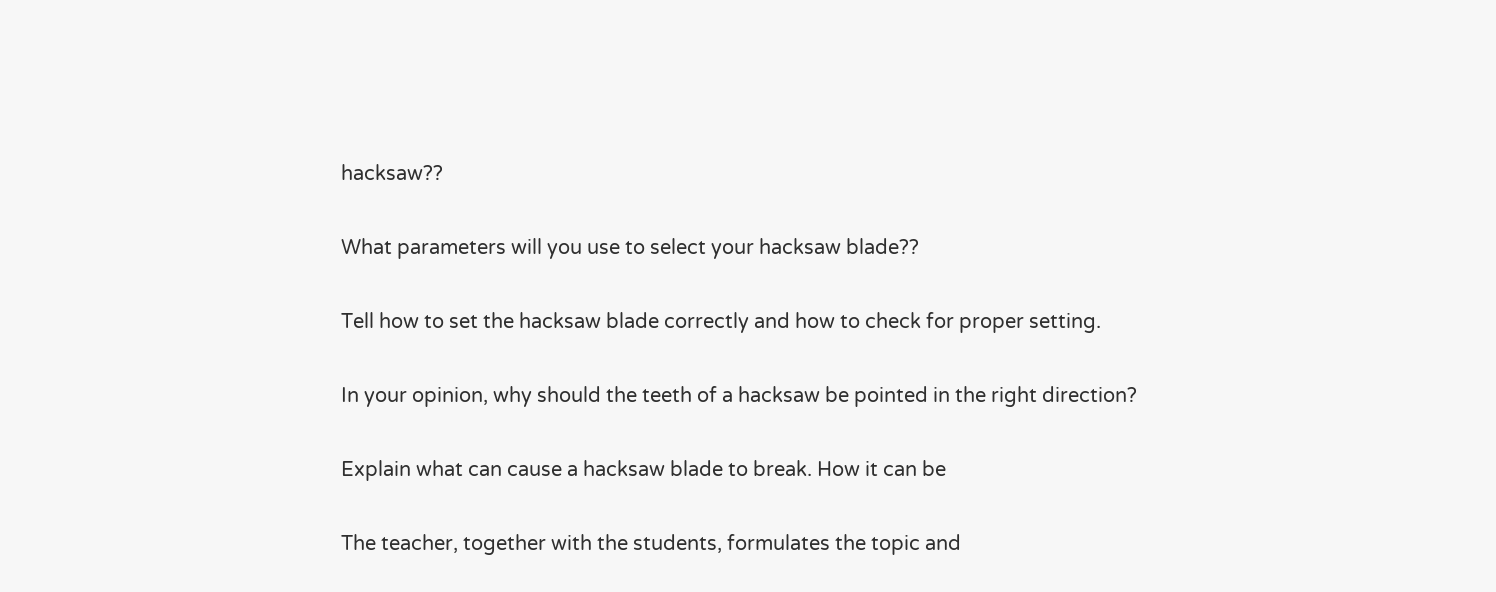hacksaw??

What parameters will you use to select your hacksaw blade??

Tell how to set the hacksaw blade correctly and how to check for proper setting.

In your opinion, why should the teeth of a hacksaw be pointed in the right direction?

Explain what can cause a hacksaw blade to break. How it can be

The teacher, together with the students, formulates the topic and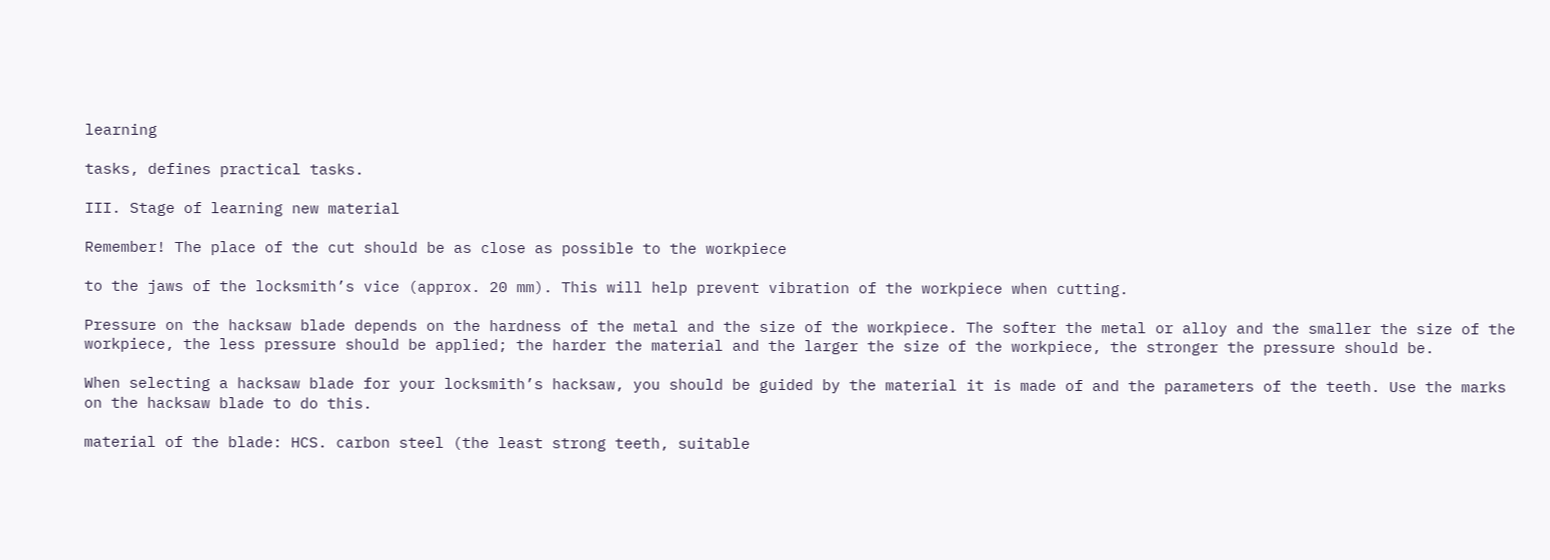learning

tasks, defines practical tasks.

III. Stage of learning new material

Remember! The place of the cut should be as close as possible to the workpiece

to the jaws of the locksmith’s vice (approx. 20 mm). This will help prevent vibration of the workpiece when cutting.

Pressure on the hacksaw blade depends on the hardness of the metal and the size of the workpiece. The softer the metal or alloy and the smaller the size of the workpiece, the less pressure should be applied; the harder the material and the larger the size of the workpiece, the stronger the pressure should be.

When selecting a hacksaw blade for your locksmith’s hacksaw, you should be guided by the material it is made of and the parameters of the teeth. Use the marks on the hacksaw blade to do this.

material of the blade: HCS. carbon steel (the least strong teeth, suitable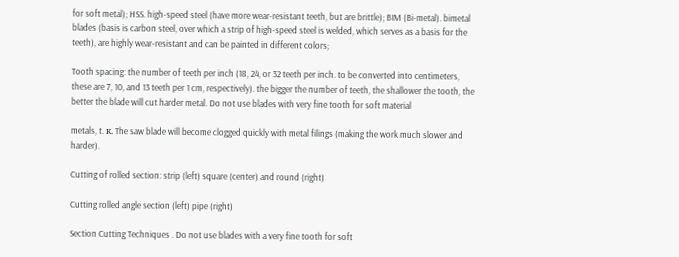for soft metal); HSS. high-speed steel (have more wear-resistant teeth, but are brittle); BIM (Bi-metal). bimetal blades (basis is carbon steel, over which a strip of high-speed steel is welded, which serves as a basis for the teeth), are highly wear-resistant and can be painted in different colors;

Tooth spacing: the number of teeth per inch (18, 24, or 32 teeth per inch. to be converted into centimeters, these are 7, 10, and 13 teeth per 1 cm, respectively). the bigger the number of teeth, the shallower the tooth, the better the blade will cut harder metal. Do not use blades with very fine tooth for soft material

metals, t. к. The saw blade will become clogged quickly with metal filings (making the work much slower and harder).

Cutting of rolled section: strip (left) square (center) and round (right)

Cutting rolled angle section (left) pipe (right)

Section Cutting Techniques . Do not use blades with a very fine tooth for soft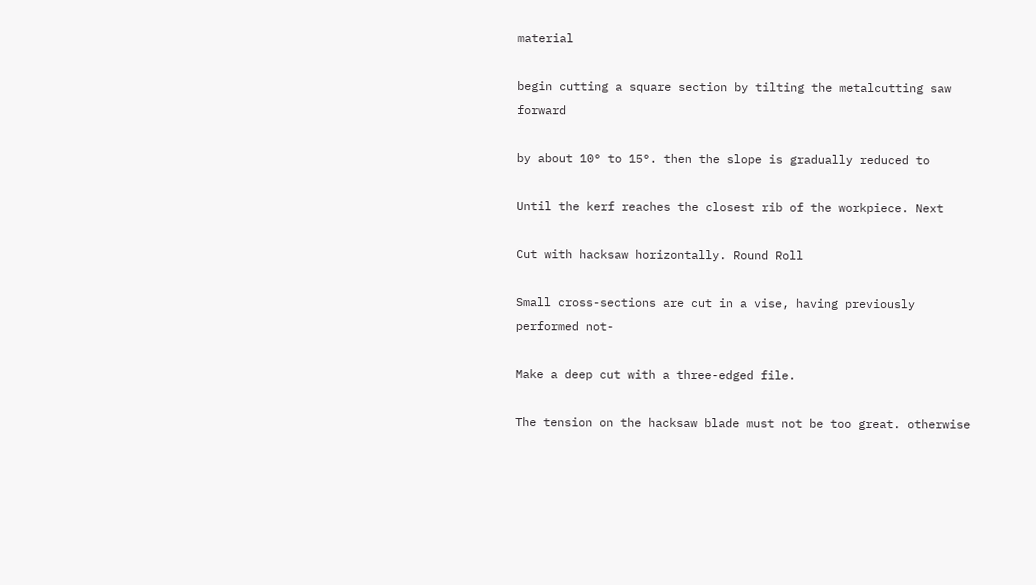material

begin cutting a square section by tilting the metalcutting saw forward

by about 10° to 15°. then the slope is gradually reduced to

Until the kerf reaches the closest rib of the workpiece. Next

Cut with hacksaw horizontally. Round Roll

Small cross-sections are cut in a vise, having previously performed not-

Make a deep cut with a three-edged file.

The tension on the hacksaw blade must not be too great. otherwise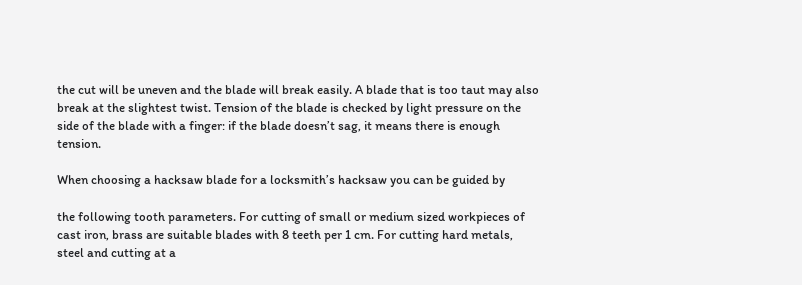the cut will be uneven and the blade will break easily. A blade that is too taut may also break at the slightest twist. Tension of the blade is checked by light pressure on the side of the blade with a finger: if the blade doesn’t sag, it means there is enough tension.

When choosing a hacksaw blade for a locksmith’s hacksaw you can be guided by

the following tooth parameters. For cutting of small or medium sized workpieces of cast iron, brass are suitable blades with 8 teeth per 1 cm. For cutting hard metals, steel and cutting at a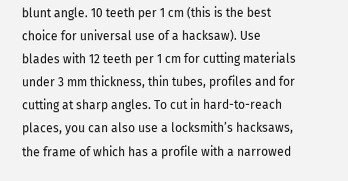blunt angle. 10 teeth per 1 cm (this is the best choice for universal use of a hacksaw). Use blades with 12 teeth per 1 cm for cutting materials under 3 mm thickness, thin tubes, profiles and for cutting at sharp angles. To cut in hard-to-reach places, you can also use a locksmith’s hacksaws, the frame of which has a profile with a narrowed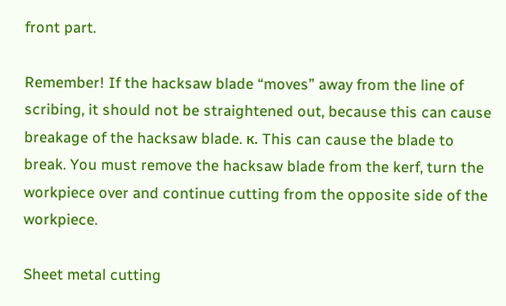front part.

Remember! If the hacksaw blade “moves” away from the line of scribing, it should not be straightened out, because this can cause breakage of the hacksaw blade. к. This can cause the blade to break. You must remove the hacksaw blade from the kerf, turn the workpiece over and continue cutting from the opposite side of the workpiece.

Sheet metal cutting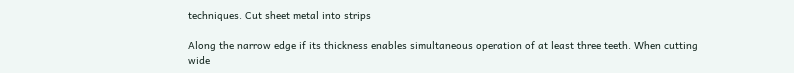techniques. Cut sheet metal into strips

Along the narrow edge if its thickness enables simultaneous operation of at least three teeth. When cutting wide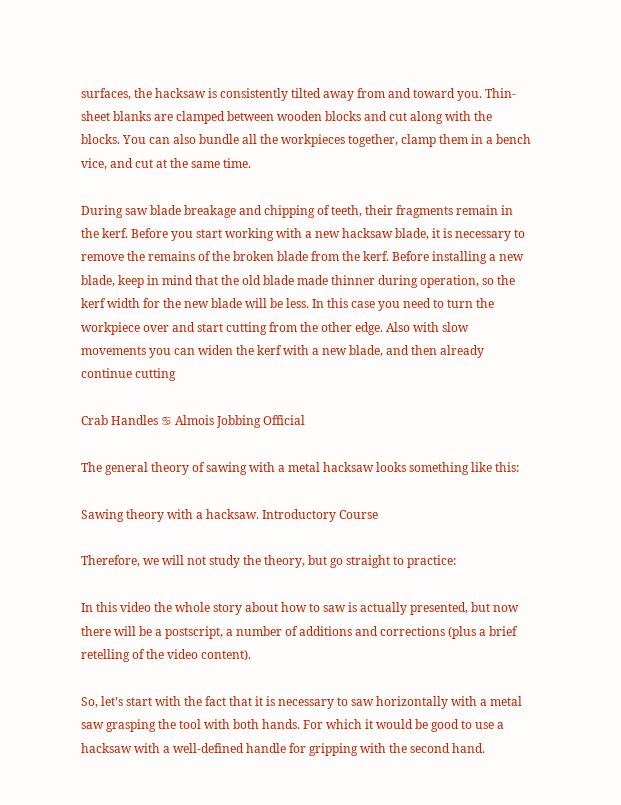surfaces, the hacksaw is consistently tilted away from and toward you. Thin-sheet blanks are clamped between wooden blocks and cut along with the blocks. You can also bundle all the workpieces together, clamp them in a bench vice, and cut at the same time.

During saw blade breakage and chipping of teeth, their fragments remain in the kerf. Before you start working with a new hacksaw blade, it is necessary to remove the remains of the broken blade from the kerf. Before installing a new blade, keep in mind that the old blade made thinner during operation, so the kerf width for the new blade will be less. In this case you need to turn the workpiece over and start cutting from the other edge. Also with slow movements you can widen the kerf with a new blade, and then already continue cutting

Crab Handles ♋ Almois Jobbing Official

The general theory of sawing with a metal hacksaw looks something like this:

Sawing theory with a hacksaw. Introductory Course

Therefore, we will not study the theory, but go straight to practice:

In this video the whole story about how to saw is actually presented, but now there will be a postscript, a number of additions and corrections (plus a brief retelling of the video content).

So, let’s start with the fact that it is necessary to saw horizontally with a metal saw grasping the tool with both hands. For which it would be good to use a hacksaw with a well-defined handle for gripping with the second hand.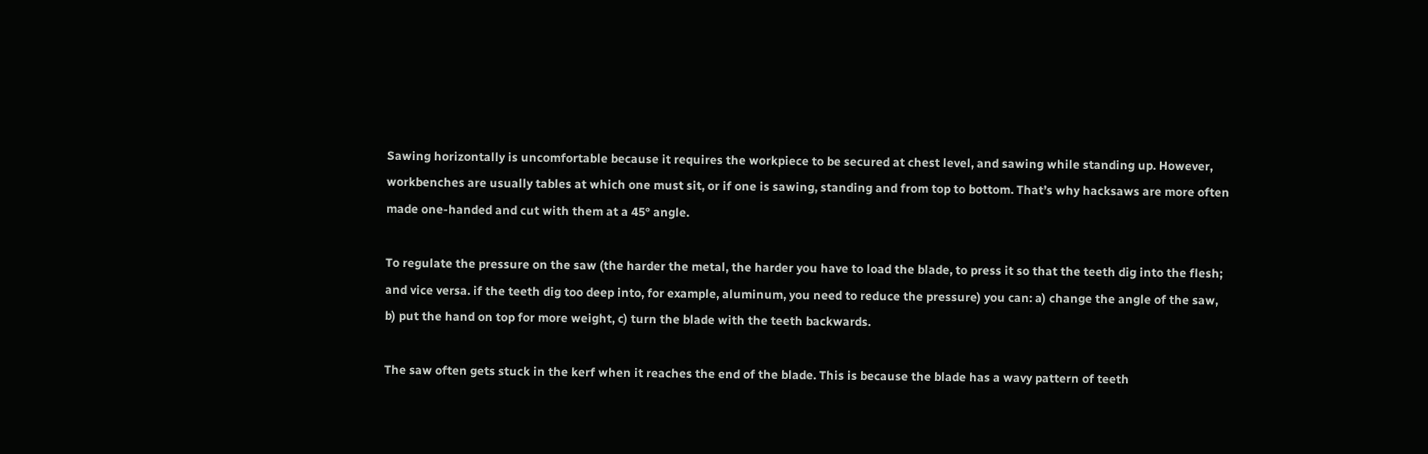Sawing horizontally is uncomfortable because it requires the workpiece to be secured at chest level, and sawing while standing up. However, workbenches are usually tables at which one must sit, or if one is sawing, standing and from top to bottom. That’s why hacksaws are more often made one-handed and cut with them at a 45° angle.

To regulate the pressure on the saw (the harder the metal, the harder you have to load the blade, to press it so that the teeth dig into the flesh; and vice versa. if the teeth dig too deep into, for example, aluminum, you need to reduce the pressure) you can: a) change the angle of the saw, b) put the hand on top for more weight, c) turn the blade with the teeth backwards.

The saw often gets stuck in the kerf when it reaches the end of the blade. This is because the blade has a wavy pattern of teeth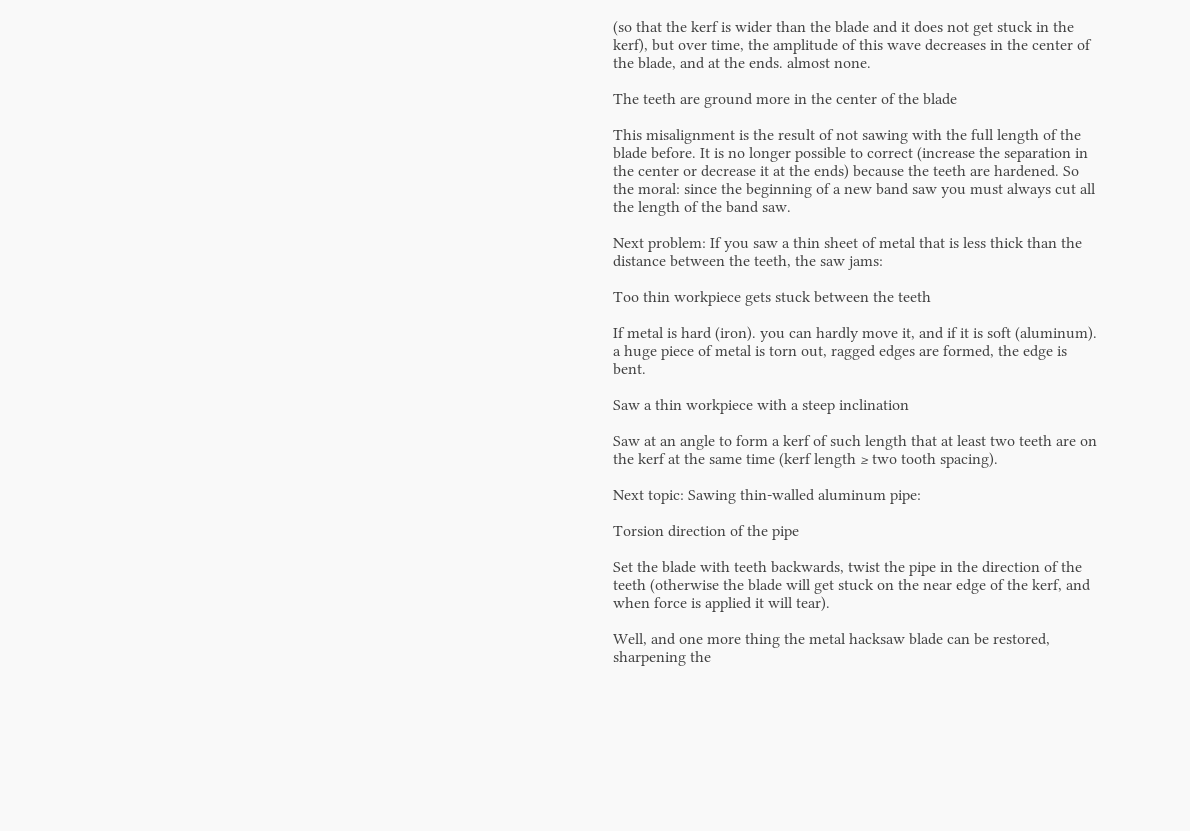(so that the kerf is wider than the blade and it does not get stuck in the kerf), but over time, the amplitude of this wave decreases in the center of the blade, and at the ends. almost none.

The teeth are ground more in the center of the blade

This misalignment is the result of not sawing with the full length of the blade before. It is no longer possible to correct (increase the separation in the center or decrease it at the ends) because the teeth are hardened. So the moral: since the beginning of a new band saw you must always cut all the length of the band saw.

Next problem: If you saw a thin sheet of metal that is less thick than the distance between the teeth, the saw jams:

Too thin workpiece gets stuck between the teeth

If metal is hard (iron). you can hardly move it, and if it is soft (aluminum). a huge piece of metal is torn out, ragged edges are formed, the edge is bent.

Saw a thin workpiece with a steep inclination

Saw at an angle to form a kerf of such length that at least two teeth are on the kerf at the same time (kerf length ≥ two tooth spacing).

Next topic: Sawing thin-walled aluminum pipe:

Torsion direction of the pipe

Set the blade with teeth backwards, twist the pipe in the direction of the teeth (otherwise the blade will get stuck on the near edge of the kerf, and when force is applied it will tear).

Well, and one more thing the metal hacksaw blade can be restored, sharpening the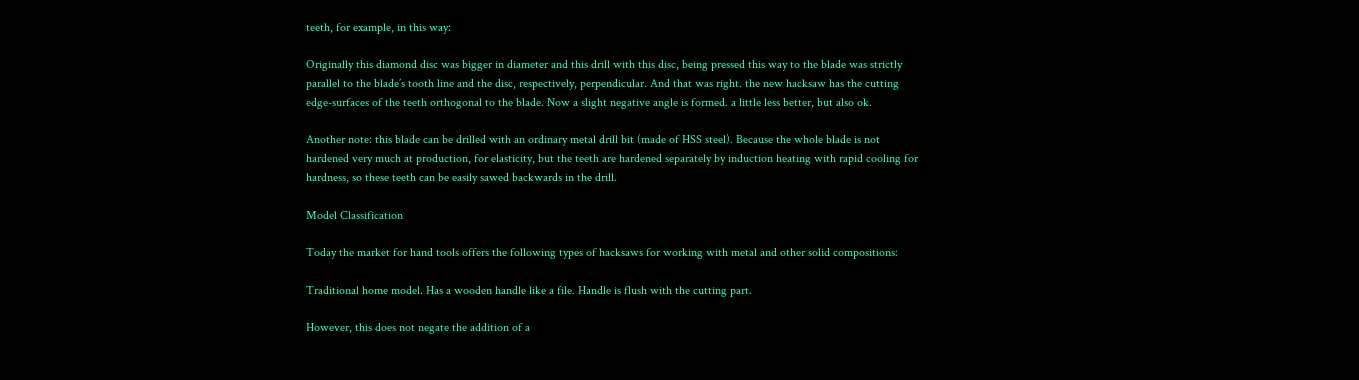teeth, for example, in this way:

Originally this diamond disc was bigger in diameter and this drill with this disc, being pressed this way to the blade was strictly parallel to the blade’s tooth line and the disc, respectively, perpendicular. And that was right. the new hacksaw has the cutting edge-surfaces of the teeth orthogonal to the blade. Now a slight negative angle is formed. a little less better, but also ok.

Another note: this blade can be drilled with an ordinary metal drill bit (made of HSS steel). Because the whole blade is not hardened very much at production, for elasticity, but the teeth are hardened separately by induction heating with rapid cooling for hardness, so these teeth can be easily sawed backwards in the drill.

Model Classification

Today the market for hand tools offers the following types of hacksaws for working with metal and other solid compositions:

Traditional home model. Has a wooden handle like a file. Handle is flush with the cutting part.

However, this does not negate the addition of a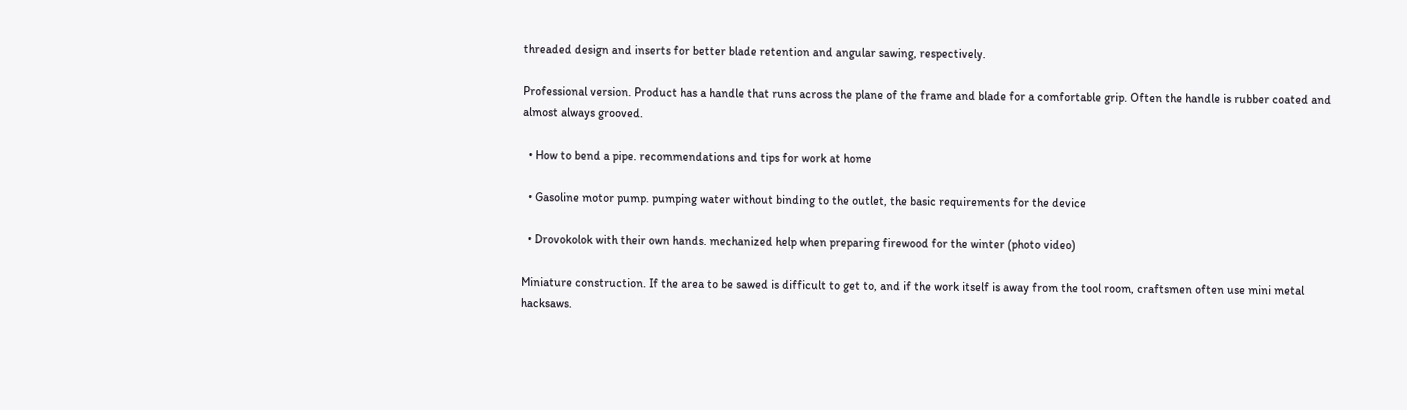threaded design and inserts for better blade retention and angular sawing, respectively.

Professional version. Product has a handle that runs across the plane of the frame and blade for a comfortable grip. Often the handle is rubber coated and almost always grooved.

  • How to bend a pipe. recommendations and tips for work at home

  • Gasoline motor pump. pumping water without binding to the outlet, the basic requirements for the device

  • Drovokolok with their own hands. mechanized help when preparing firewood for the winter (photo video)

Miniature construction. If the area to be sawed is difficult to get to, and if the work itself is away from the tool room, craftsmen often use mini metal hacksaws.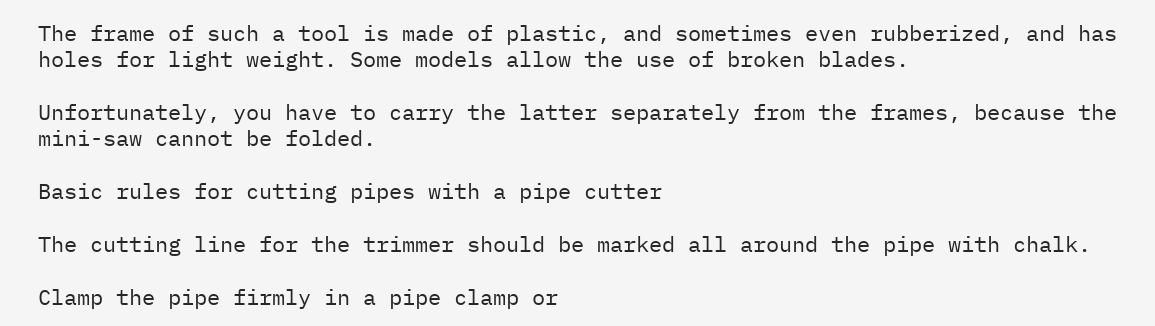The frame of such a tool is made of plastic, and sometimes even rubberized, and has holes for light weight. Some models allow the use of broken blades.

Unfortunately, you have to carry the latter separately from the frames, because the mini-saw cannot be folded.

Basic rules for cutting pipes with a pipe cutter

The cutting line for the trimmer should be marked all around the pipe with chalk.

Clamp the pipe firmly in a pipe clamp or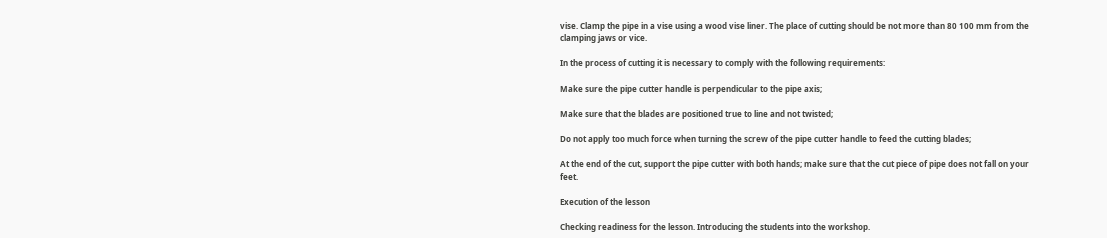vise. Clamp the pipe in a vise using a wood vise liner. The place of cutting should be not more than 80 100 mm from the clamping jaws or vice.

In the process of cutting it is necessary to comply with the following requirements:

Make sure the pipe cutter handle is perpendicular to the pipe axis;

Make sure that the blades are positioned true to line and not twisted;

Do not apply too much force when turning the screw of the pipe cutter handle to feed the cutting blades;

At the end of the cut, support the pipe cutter with both hands; make sure that the cut piece of pipe does not fall on your feet.

Execution of the lesson

Checking readiness for the lesson. Introducing the students into the workshop.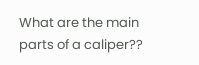What are the main parts of a caliper??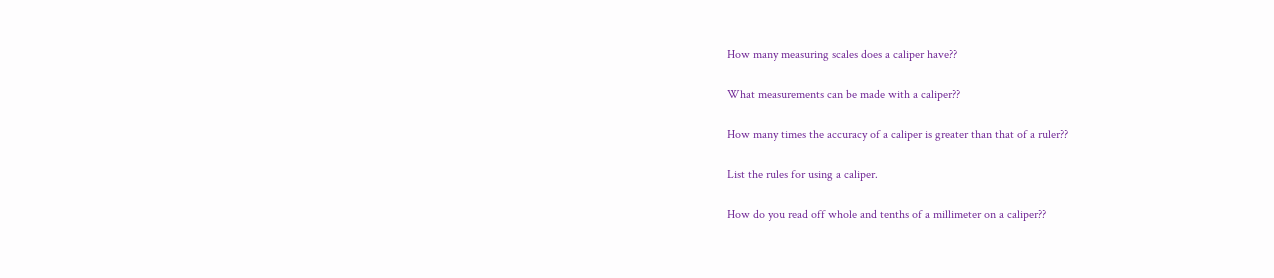How many measuring scales does a caliper have??

What measurements can be made with a caliper??

How many times the accuracy of a caliper is greater than that of a ruler??

List the rules for using a caliper.

How do you read off whole and tenths of a millimeter on a caliper??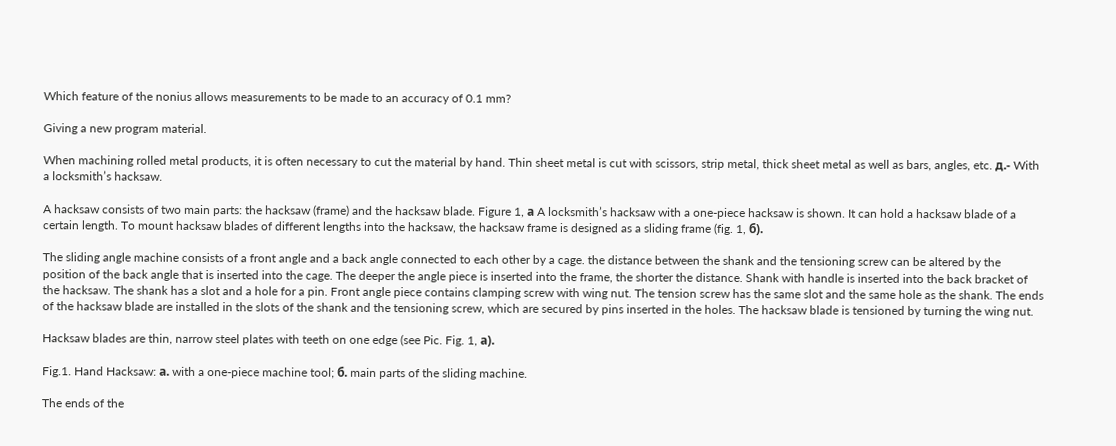Which feature of the nonius allows measurements to be made to an accuracy of 0.1 mm?

Giving a new program material.

When machining rolled metal products, it is often necessary to cut the material by hand. Thin sheet metal is cut with scissors, strip metal, thick sheet metal as well as bars, angles, etc. д.- With a locksmith’s hacksaw.

A hacksaw consists of two main parts: the hacksaw (frame) and the hacksaw blade. Figure 1, а A locksmith’s hacksaw with a one-piece hacksaw is shown. It can hold a hacksaw blade of a certain length. To mount hacksaw blades of different lengths into the hacksaw, the hacksaw frame is designed as a sliding frame (fig. 1, б).

The sliding angle machine consists of a front angle and a back angle connected to each other by a cage. the distance between the shank and the tensioning screw can be altered by the position of the back angle that is inserted into the cage. The deeper the angle piece is inserted into the frame, the shorter the distance. Shank with handle is inserted into the back bracket of the hacksaw. The shank has a slot and a hole for a pin. Front angle piece contains clamping screw with wing nut. The tension screw has the same slot and the same hole as the shank. The ends of the hacksaw blade are installed in the slots of the shank and the tensioning screw, which are secured by pins inserted in the holes. The hacksaw blade is tensioned by turning the wing nut.

Hacksaw blades are thin, narrow steel plates with teeth on one edge (see Pic. Fig. 1, а).

Fig.1. Hand Hacksaw: а. with a one-piece machine tool; б. main parts of the sliding machine.

The ends of the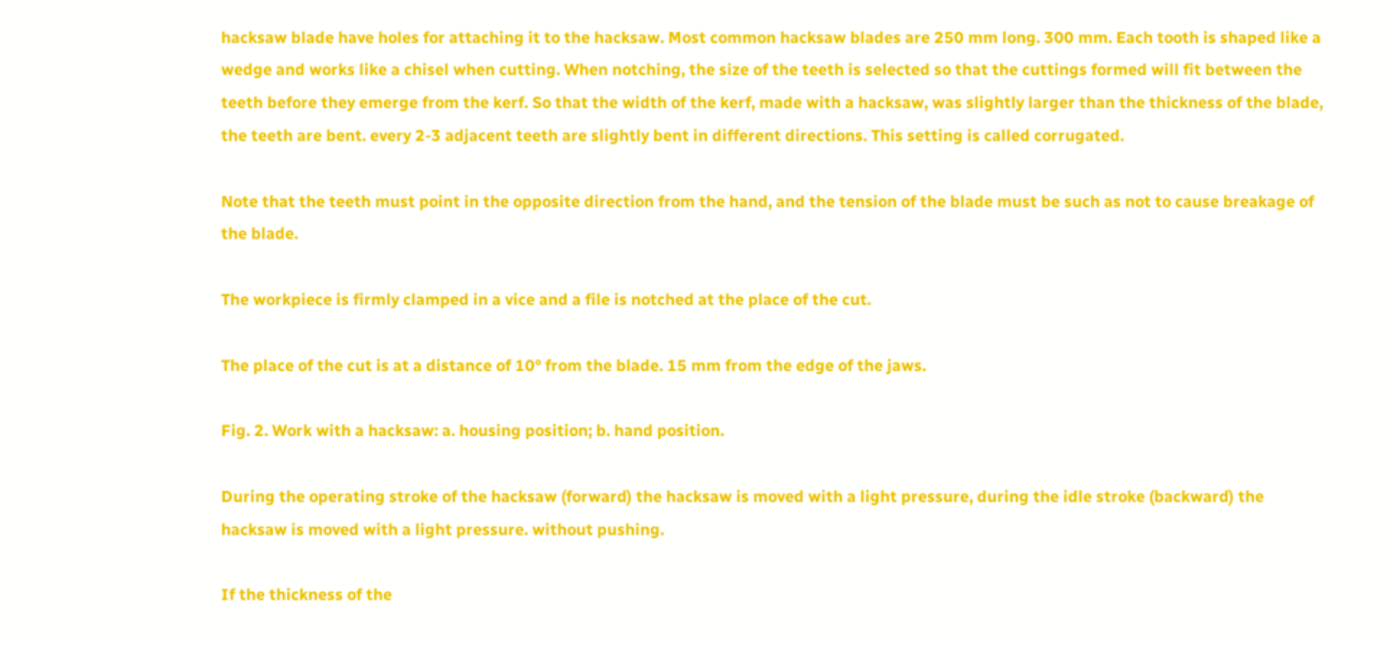hacksaw blade have holes for attaching it to the hacksaw. Most common hacksaw blades are 250 mm long. 300 mm. Each tooth is shaped like a wedge and works like a chisel when cutting. When notching, the size of the teeth is selected so that the cuttings formed will fit between the teeth before they emerge from the kerf. So that the width of the kerf, made with a hacksaw, was slightly larger than the thickness of the blade, the teeth are bent. every 2-3 adjacent teeth are slightly bent in different directions. This setting is called corrugated.

Note that the teeth must point in the opposite direction from the hand, and the tension of the blade must be such as not to cause breakage of the blade.

The workpiece is firmly clamped in a vice and a file is notched at the place of the cut.

The place of the cut is at a distance of 10° from the blade. 15 mm from the edge of the jaws.

Fig. 2. Work with a hacksaw: a. housing position; b. hand position.

During the operating stroke of the hacksaw (forward) the hacksaw is moved with a light pressure, during the idle stroke (backward) the hacksaw is moved with a light pressure. without pushing.

If the thickness of the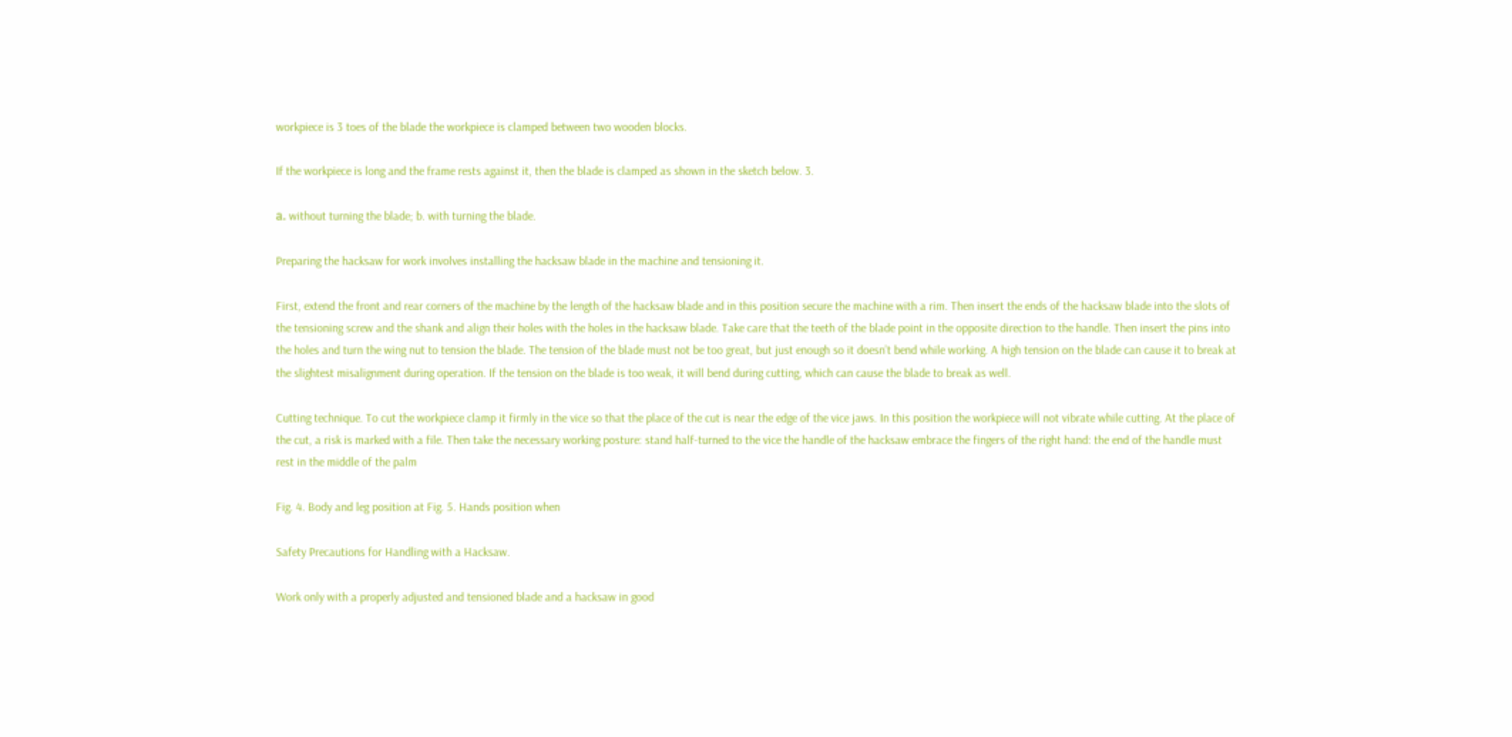workpiece is 3 toes of the blade the workpiece is clamped between two wooden blocks.

If the workpiece is long and the frame rests against it, then the blade is clamped as shown in the sketch below. 3.

а. without turning the blade; b. with turning the blade.

Preparing the hacksaw for work involves installing the hacksaw blade in the machine and tensioning it.

First, extend the front and rear corners of the machine by the length of the hacksaw blade and in this position secure the machine with a rim. Then insert the ends of the hacksaw blade into the slots of the tensioning screw and the shank and align their holes with the holes in the hacksaw blade. Take care that the teeth of the blade point in the opposite direction to the handle. Then insert the pins into the holes and turn the wing nut to tension the blade. The tension of the blade must not be too great, but just enough so it doesn’t bend while working. A high tension on the blade can cause it to break at the slightest misalignment during operation. If the tension on the blade is too weak, it will bend during cutting, which can cause the blade to break as well.

Cutting technique. To cut the workpiece clamp it firmly in the vice so that the place of the cut is near the edge of the vice jaws. In this position the workpiece will not vibrate while cutting. At the place of the cut, a risk is marked with a file. Then take the necessary working posture: stand half-turned to the vice the handle of the hacksaw embrace the fingers of the right hand: the end of the handle must rest in the middle of the palm

Fig. 4. Body and leg position at Fig. 5. Hands position when

Safety Precautions for Handling with a Hacksaw.

Work only with a properly adjusted and tensioned blade and a hacksaw in good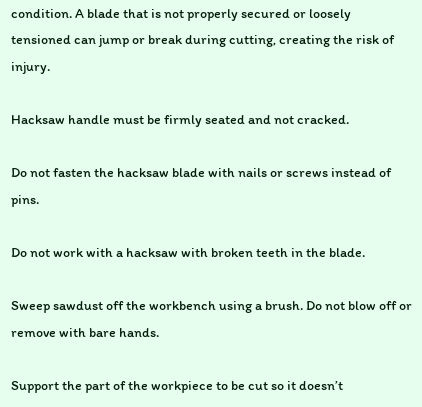condition. A blade that is not properly secured or loosely tensioned can jump or break during cutting, creating the risk of injury.

Hacksaw handle must be firmly seated and not cracked.

Do not fasten the hacksaw blade with nails or screws instead of pins.

Do not work with a hacksaw with broken teeth in the blade.

Sweep sawdust off the workbench using a brush. Do not blow off or remove with bare hands.

Support the part of the workpiece to be cut so it doesn’t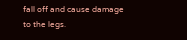fall off and cause damage to the legs.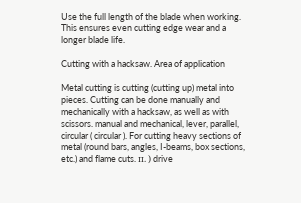Use the full length of the blade when working. This ensures even cutting edge wear and a longer blade life.

Cutting with a hacksaw. Area of application

Metal cutting is cutting (cutting up) metal into pieces. Cutting can be done manually and mechanically with a hacksaw, as well as with scissors. manual and mechanical, lever, parallel, circular ( circular ). For cutting heavy sections of metal (round bars, angles, I-beams, box sections, etc.) and flame cuts. п. ) drive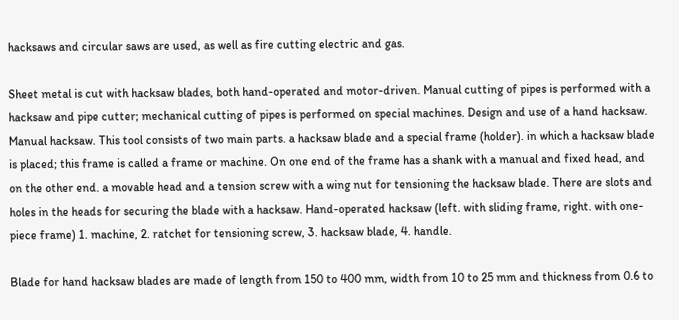hacksaws and circular saws are used, as well as fire cutting electric and gas.

Sheet metal is cut with hacksaw blades, both hand-operated and motor-driven. Manual cutting of pipes is performed with a hacksaw and pipe cutter; mechanical cutting of pipes is performed on special machines. Design and use of a hand hacksaw. Manual hacksaw. This tool consists of two main parts. a hacksaw blade and a special frame (holder). in which a hacksaw blade is placed; this frame is called a frame or machine. On one end of the frame has a shank with a manual and fixed head, and on the other end. a movable head and a tension screw with a wing nut for tensioning the hacksaw blade. There are slots and holes in the heads for securing the blade with a hacksaw. Hand-operated hacksaw (left. with sliding frame, right. with one-piece frame) 1. machine, 2. ratchet for tensioning screw, 3. hacksaw blade, 4. handle.

Blade for hand hacksaw blades are made of length from 150 to 400 mm, width from 10 to 25 mm and thickness from 0.6 to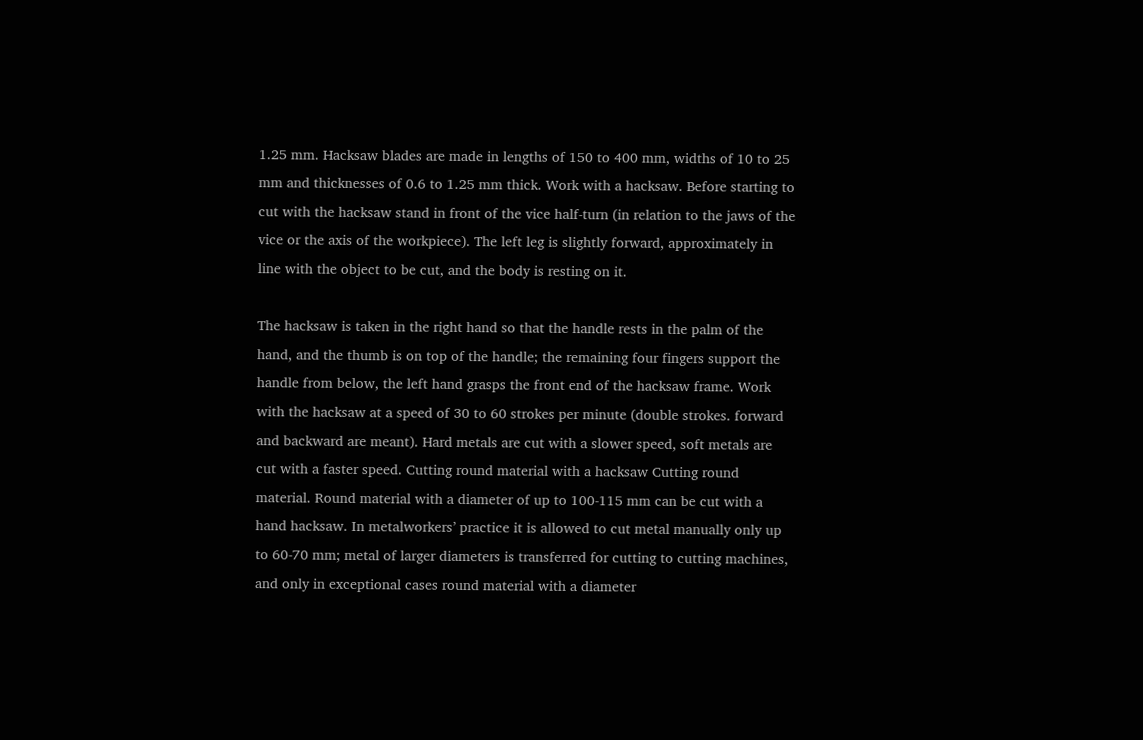1.25 mm. Hacksaw blades are made in lengths of 150 to 400 mm, widths of 10 to 25 mm and thicknesses of 0.6 to 1.25 mm thick. Work with a hacksaw. Before starting to cut with the hacksaw stand in front of the vice half-turn (in relation to the jaws of the vice or the axis of the workpiece). The left leg is slightly forward, approximately in line with the object to be cut, and the body is resting on it.

The hacksaw is taken in the right hand so that the handle rests in the palm of the hand, and the thumb is on top of the handle; the remaining four fingers support the handle from below, the left hand grasps the front end of the hacksaw frame. Work with the hacksaw at a speed of 30 to 60 strokes per minute (double strokes. forward and backward are meant). Hard metals are cut with a slower speed, soft metals are cut with a faster speed. Cutting round material with a hacksaw Cutting round material. Round material with a diameter of up to 100-115 mm can be cut with a hand hacksaw. In metalworkers’ practice it is allowed to cut metal manually only up to 60-70 mm; metal of larger diameters is transferred for cutting to cutting machines, and only in exceptional cases round material with a diameter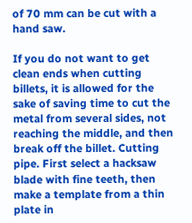of 70 mm can be cut with a hand saw.

If you do not want to get clean ends when cutting billets, it is allowed for the sake of saving time to cut the metal from several sides, not reaching the middle, and then break off the billet. Cutting pipe. First select a hacksaw blade with fine teeth, then make a template from a thin plate in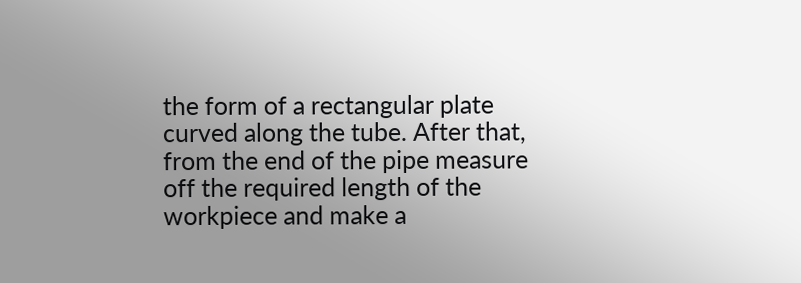the form of a rectangular plate curved along the tube. After that, from the end of the pipe measure off the required length of the workpiece and make a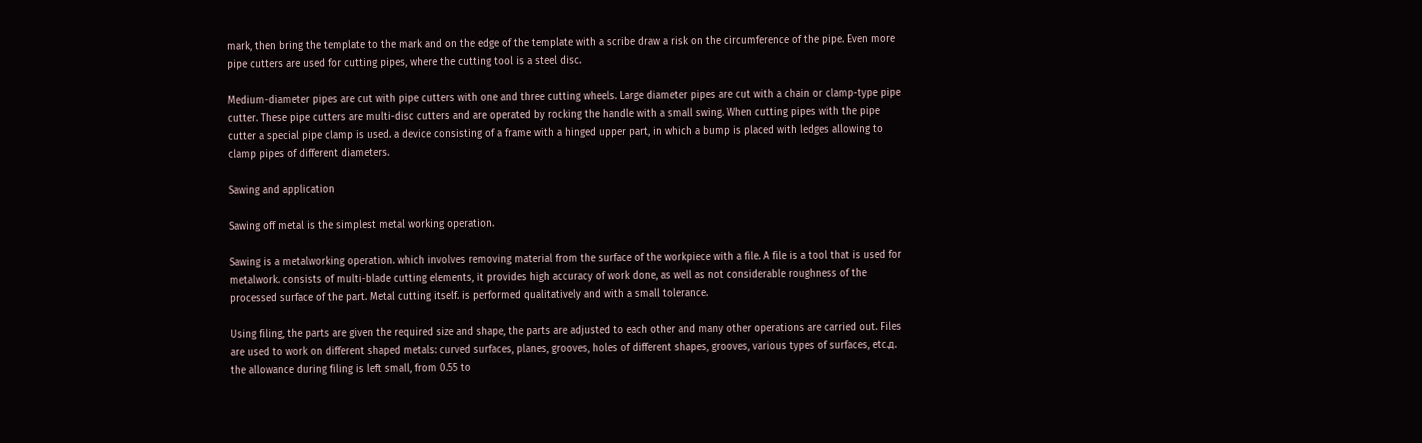mark, then bring the template to the mark and on the edge of the template with a scribe draw a risk on the circumference of the pipe. Even more pipe cutters are used for cutting pipes, where the cutting tool is a steel disc.

Medium-diameter pipes are cut with pipe cutters with one and three cutting wheels. Large diameter pipes are cut with a chain or clamp-type pipe cutter. These pipe cutters are multi-disc cutters and are operated by rocking the handle with a small swing. When cutting pipes with the pipe cutter a special pipe clamp is used. a device consisting of a frame with a hinged upper part, in which a bump is placed with ledges allowing to clamp pipes of different diameters.

Sawing and application

Sawing off metal is the simplest metal working operation.

Sawing is a metalworking operation. which involves removing material from the surface of the workpiece with a file. A file is a tool that is used for metalwork. consists of multi-blade cutting elements, it provides high accuracy of work done, as well as not considerable roughness of the processed surface of the part. Metal cutting itself. is performed qualitatively and with a small tolerance.

Using filing, the parts are given the required size and shape, the parts are adjusted to each other and many other operations are carried out. Files are used to work on different shaped metals: curved surfaces, planes, grooves, holes of different shapes, grooves, various types of surfaces, etc.д. the allowance during filing is left small, from 0.55 to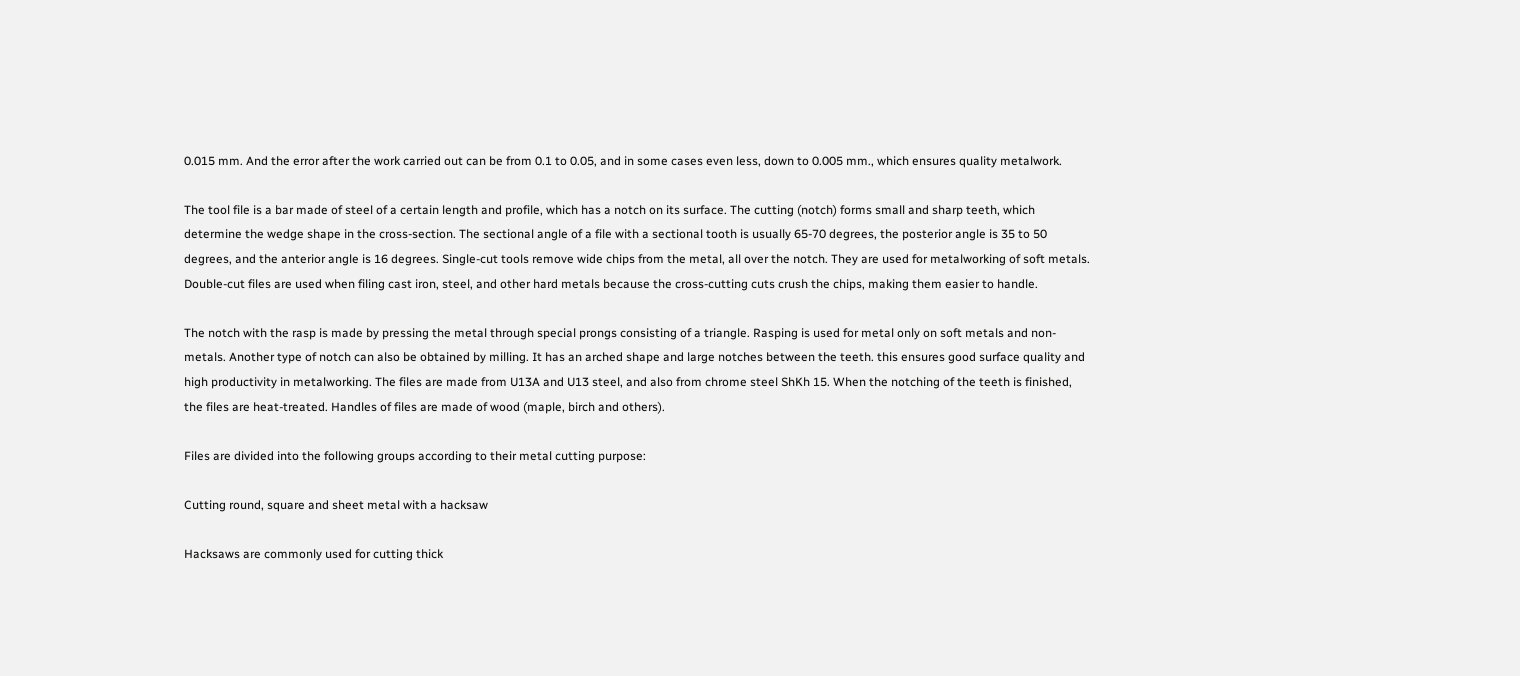0.015 mm. And the error after the work carried out can be from 0.1 to 0.05, and in some cases even less, down to 0.005 mm., which ensures quality metalwork.

The tool file is a bar made of steel of a certain length and profile, which has a notch on its surface. The cutting (notch) forms small and sharp teeth, which determine the wedge shape in the cross-section. The sectional angle of a file with a sectional tooth is usually 65-70 degrees, the posterior angle is 35 to 50 degrees, and the anterior angle is 16 degrees. Single-cut tools remove wide chips from the metal, all over the notch. They are used for metalworking of soft metals. Double-cut files are used when filing cast iron, steel, and other hard metals because the cross-cutting cuts crush the chips, making them easier to handle.

The notch with the rasp is made by pressing the metal through special prongs consisting of a triangle. Rasping is used for metal only on soft metals and non-metals. Another type of notch can also be obtained by milling. It has an arched shape and large notches between the teeth. this ensures good surface quality and high productivity in metalworking. The files are made from U13A and U13 steel, and also from chrome steel ShKh 15. When the notching of the teeth is finished, the files are heat-treated. Handles of files are made of wood (maple, birch and others).

Files are divided into the following groups according to their metal cutting purpose:

Cutting round, square and sheet metal with a hacksaw

Hacksaws are commonly used for cutting thick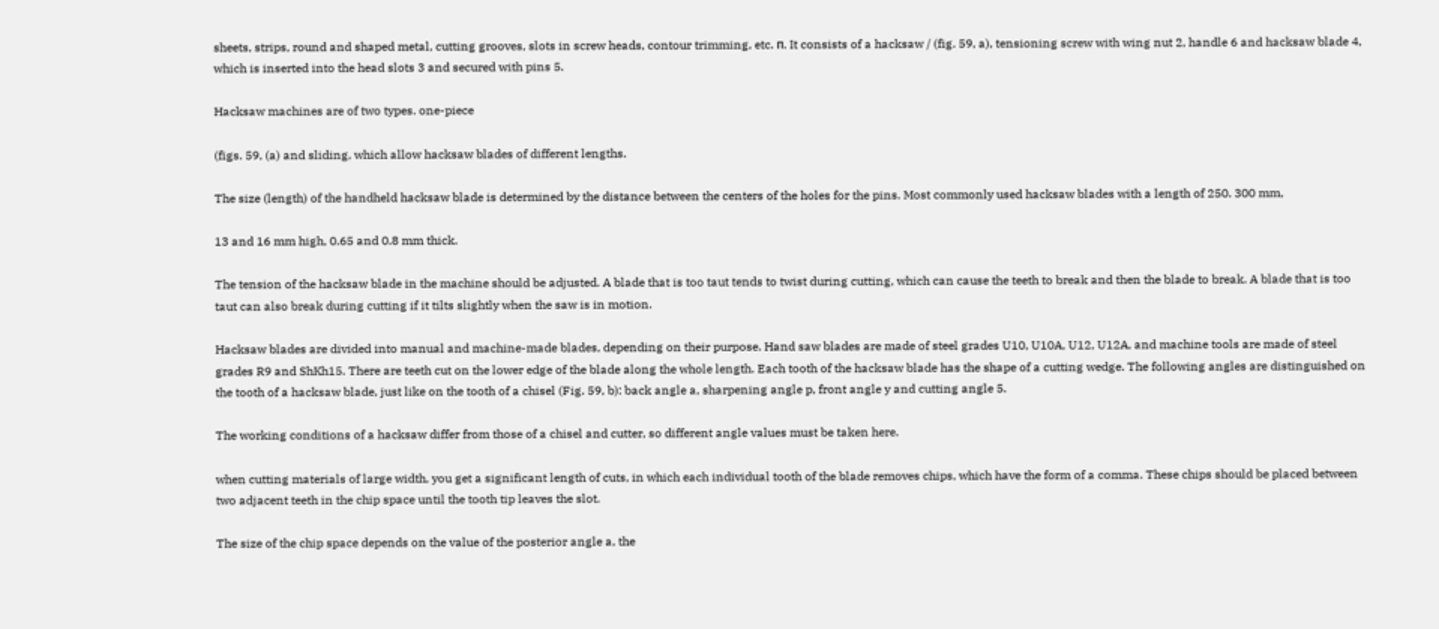sheets, strips, round and shaped metal, cutting grooves, slots in screw heads, contour trimming, etc. п. It consists of a hacksaw / (fig. 59, a), tensioning screw with wing nut 2, handle 6 and hacksaw blade 4, which is inserted into the head slots 3 and secured with pins 5.

Hacksaw machines are of two types. one-piece

(figs. 59, (a) and sliding, which allow hacksaw blades of different lengths.

The size (length) of the handheld hacksaw blade is determined by the distance between the centers of the holes for the pins. Most commonly used hacksaw blades with a length of 250. 300 mm,

13 and 16 mm high, 0.65 and 0.8 mm thick.

The tension of the hacksaw blade in the machine should be adjusted. A blade that is too taut tends to twist during cutting, which can cause the teeth to break and then the blade to break. A blade that is too taut can also break during cutting if it tilts slightly when the saw is in motion.

Hacksaw blades are divided into manual and machine-made blades, depending on their purpose. Hand saw blades are made of steel grades U10, U10A, U12, U12A, and machine tools are made of steel grades R9 and ShKh15. There are teeth cut on the lower edge of the blade along the whole length. Each tooth of the hacksaw blade has the shape of a cutting wedge. The following angles are distinguished on the tooth of a hacksaw blade, just like on the tooth of a chisel (Fig. 59, b): back angle a, sharpening angle p, front angle y and cutting angle 5.

The working conditions of a hacksaw differ from those of a chisel and cutter, so different angle values must be taken here.

when cutting materials of large width, you get a significant length of cuts, in which each individual tooth of the blade removes chips, which have the form of a comma. These chips should be placed between two adjacent teeth in the chip space until the tooth tip leaves the slot.

The size of the chip space depends on the value of the posterior angle a, the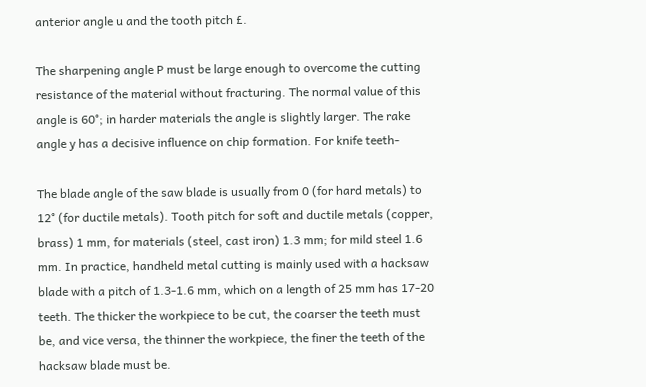anterior angle u and the tooth pitch £.

The sharpening angle P must be large enough to overcome the cutting resistance of the material without fracturing. The normal value of this angle is 60°; in harder materials the angle is slightly larger. The rake angle y has a decisive influence on chip formation. For knife teeth-

The blade angle of the saw blade is usually from 0 (for hard metals) to 12° (for ductile metals). Tooth pitch for soft and ductile metals (copper, brass) 1 mm, for materials (steel, cast iron) 1.3 mm; for mild steel 1.6 mm. In practice, handheld metal cutting is mainly used with a hacksaw blade with a pitch of 1.3-1.6 mm, which on a length of 25 mm has 17-20 teeth. The thicker the workpiece to be cut, the coarser the teeth must be, and vice versa, the thinner the workpiece, the finer the teeth of the hacksaw blade must be.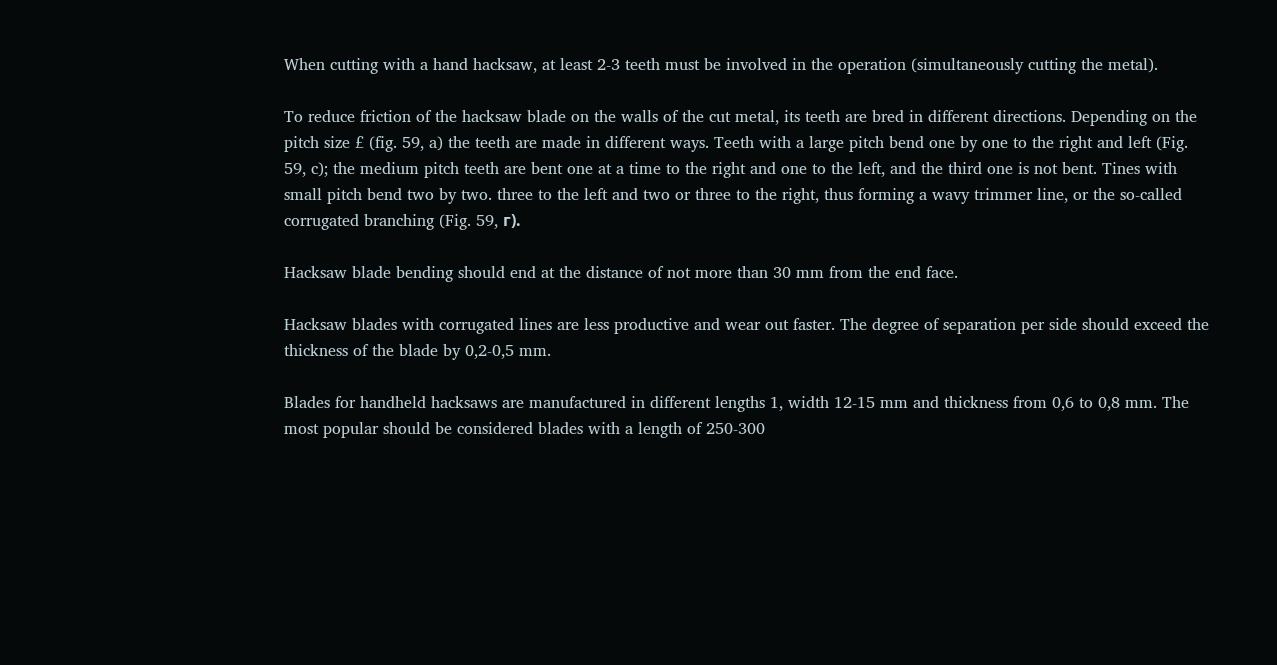When cutting with a hand hacksaw, at least 2-3 teeth must be involved in the operation (simultaneously cutting the metal).

To reduce friction of the hacksaw blade on the walls of the cut metal, its teeth are bred in different directions. Depending on the pitch size £ (fig. 59, a) the teeth are made in different ways. Teeth with a large pitch bend one by one to the right and left (Fig. 59, c); the medium pitch teeth are bent one at a time to the right and one to the left, and the third one is not bent. Tines with small pitch bend two by two. three to the left and two or three to the right, thus forming a wavy trimmer line, or the so-called corrugated branching (Fig. 59, г).

Hacksaw blade bending should end at the distance of not more than 30 mm from the end face.

Hacksaw blades with corrugated lines are less productive and wear out faster. The degree of separation per side should exceed the thickness of the blade by 0,2-0,5 mm.

Blades for handheld hacksaws are manufactured in different lengths 1, width 12-15 mm and thickness from 0,6 to 0,8 mm. The most popular should be considered blades with a length of 250-300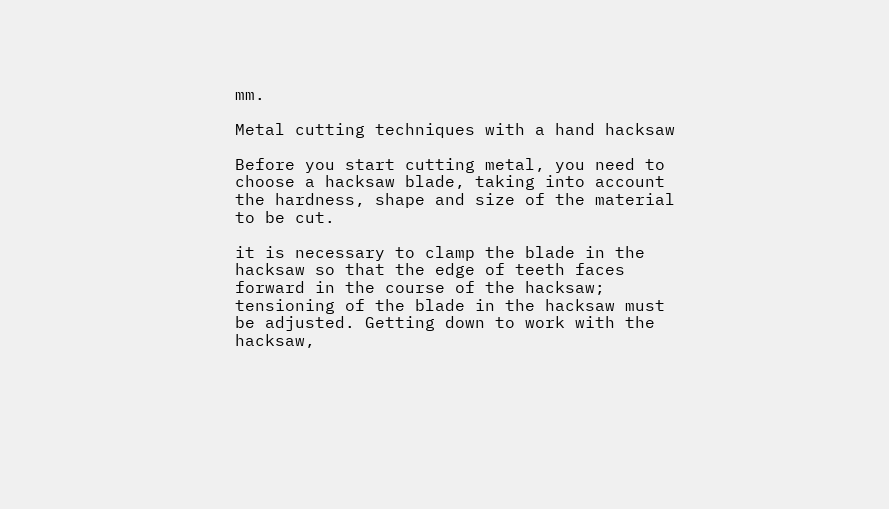mm.

Metal cutting techniques with a hand hacksaw

Before you start cutting metal, you need to choose a hacksaw blade, taking into account the hardness, shape and size of the material to be cut.

it is necessary to clamp the blade in the hacksaw so that the edge of teeth faces forward in the course of the hacksaw; tensioning of the blade in the hacksaw must be adjusted. Getting down to work with the hacksaw,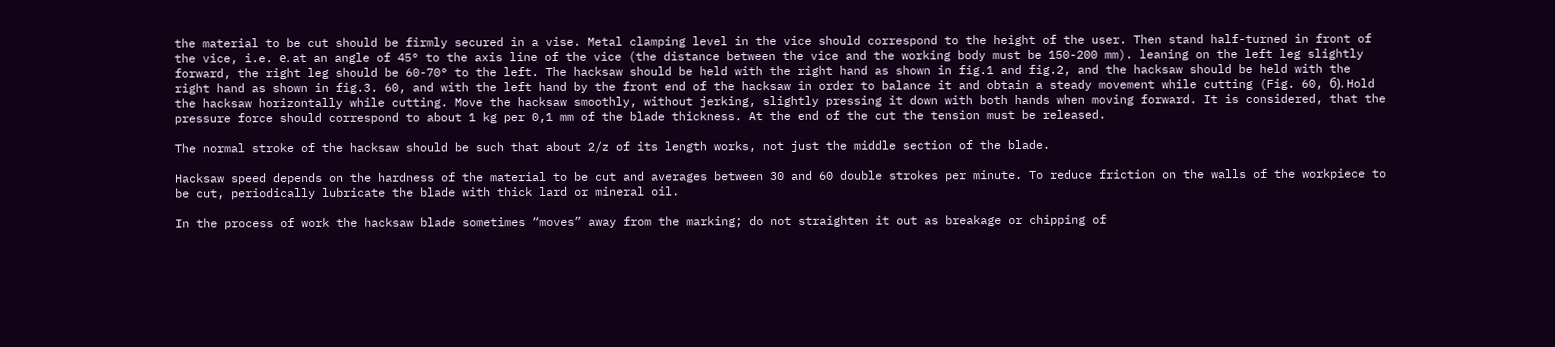the material to be cut should be firmly secured in a vise. Metal clamping level in the vice should correspond to the height of the user. Then stand half-turned in front of the vice, i.e. е. at an angle of 45° to the axis line of the vice (the distance between the vice and the working body must be 150-200 mm). leaning on the left leg slightly forward, the right leg should be 60-70° to the left. The hacksaw should be held with the right hand as shown in fig.1 and fig.2, and the hacksaw should be held with the right hand as shown in fig.3. 60, and with the left hand by the front end of the hacksaw in order to balance it and obtain a steady movement while cutting (Fig. 60, б). Hold the hacksaw horizontally while cutting. Move the hacksaw smoothly, without jerking, slightly pressing it down with both hands when moving forward. It is considered, that the pressure force should correspond to about 1 kg per 0,1 mm of the blade thickness. At the end of the cut the tension must be released.

The normal stroke of the hacksaw should be such that about 2/z of its length works, not just the middle section of the blade.

Hacksaw speed depends on the hardness of the material to be cut and averages between 30 and 60 double strokes per minute. To reduce friction on the walls of the workpiece to be cut, periodically lubricate the blade with thick lard or mineral oil.

In the process of work the hacksaw blade sometimes “moves” away from the marking; do not straighten it out as breakage or chipping of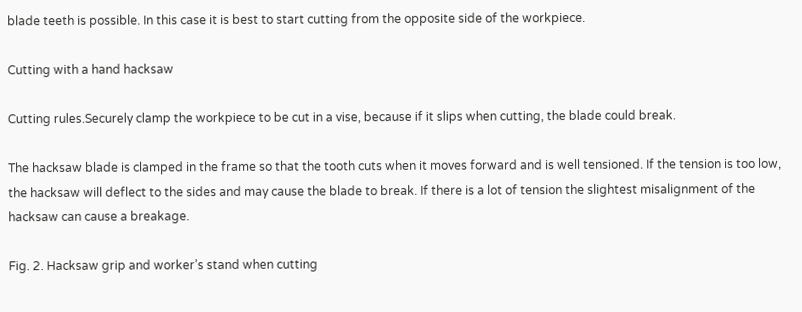blade teeth is possible. In this case it is best to start cutting from the opposite side of the workpiece.

Cutting with a hand hacksaw

Cutting rules.Securely clamp the workpiece to be cut in a vise, because if it slips when cutting, the blade could break.

The hacksaw blade is clamped in the frame so that the tooth cuts when it moves forward and is well tensioned. If the tension is too low, the hacksaw will deflect to the sides and may cause the blade to break. If there is a lot of tension the slightest misalignment of the hacksaw can cause a breakage.

Fig. 2. Hacksaw grip and worker’s stand when cutting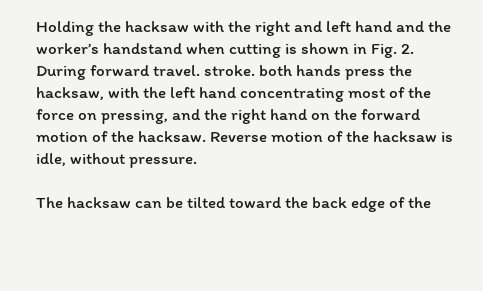Holding the hacksaw with the right and left hand and the worker’s handstand when cutting is shown in Fig. 2. During forward travel. stroke. both hands press the hacksaw, with the left hand concentrating most of the force on pressing, and the right hand on the forward motion of the hacksaw. Reverse motion of the hacksaw is idle, without pressure.

The hacksaw can be tilted toward the back edge of the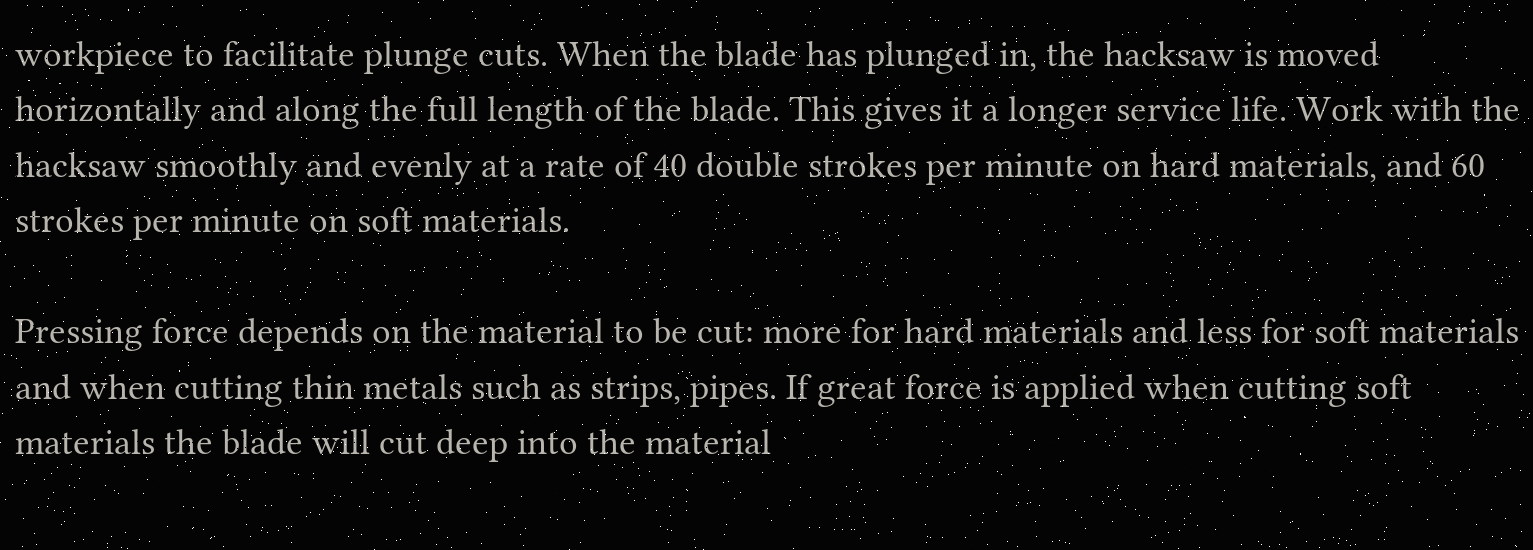workpiece to facilitate plunge cuts. When the blade has plunged in, the hacksaw is moved horizontally and along the full length of the blade. This gives it a longer service life. Work with the hacksaw smoothly and evenly at a rate of 40 double strokes per minute on hard materials, and 60 strokes per minute on soft materials.

Pressing force depends on the material to be cut: more for hard materials and less for soft materials and when cutting thin metals such as strips, pipes. If great force is applied when cutting soft materials the blade will cut deep into the material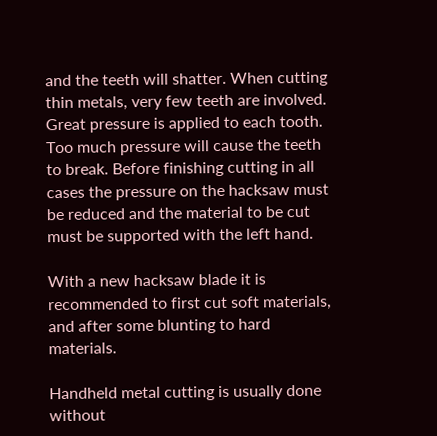and the teeth will shatter. When cutting thin metals, very few teeth are involved. Great pressure is applied to each tooth. Too much pressure will cause the teeth to break. Before finishing cutting in all cases the pressure on the hacksaw must be reduced and the material to be cut must be supported with the left hand.

With a new hacksaw blade it is recommended to first cut soft materials, and after some blunting to hard materials.

Handheld metal cutting is usually done without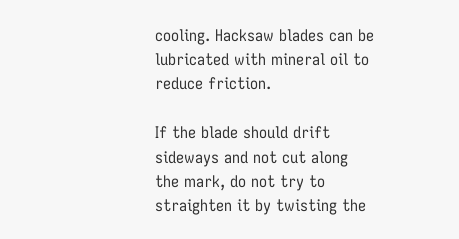cooling. Hacksaw blades can be lubricated with mineral oil to reduce friction.

If the blade should drift sideways and not cut along the mark, do not try to straighten it by twisting the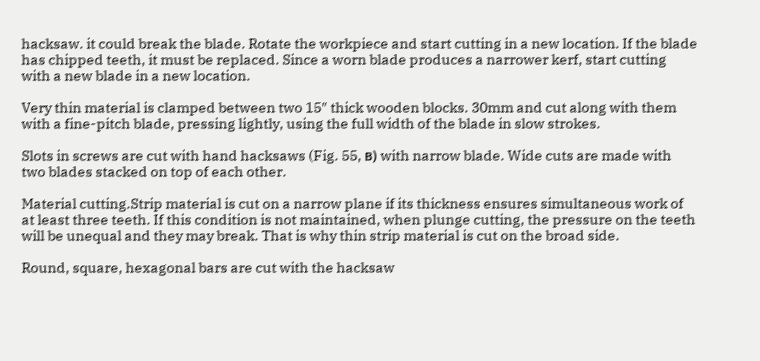hacksaw. it could break the blade. Rotate the workpiece and start cutting in a new location. If the blade has chipped teeth, it must be replaced. Since a worn blade produces a narrower kerf, start cutting with a new blade in a new location.

Very thin material is clamped between two 15″ thick wooden blocks. 30mm and cut along with them with a fine-pitch blade, pressing lightly, using the full width of the blade in slow strokes.

Slots in screws are cut with hand hacksaws (Fig. 55, в) with narrow blade. Wide cuts are made with two blades stacked on top of each other.

Material cutting.Strip material is cut on a narrow plane if its thickness ensures simultaneous work of at least three teeth. If this condition is not maintained, when plunge cutting, the pressure on the teeth will be unequal and they may break. That is why thin strip material is cut on the broad side.

Round, square, hexagonal bars are cut with the hacksaw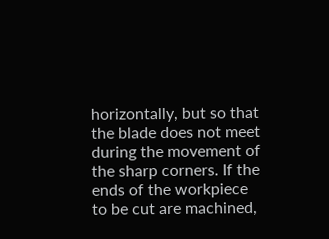horizontally, but so that the blade does not meet during the movement of the sharp corners. If the ends of the workpiece to be cut are machined,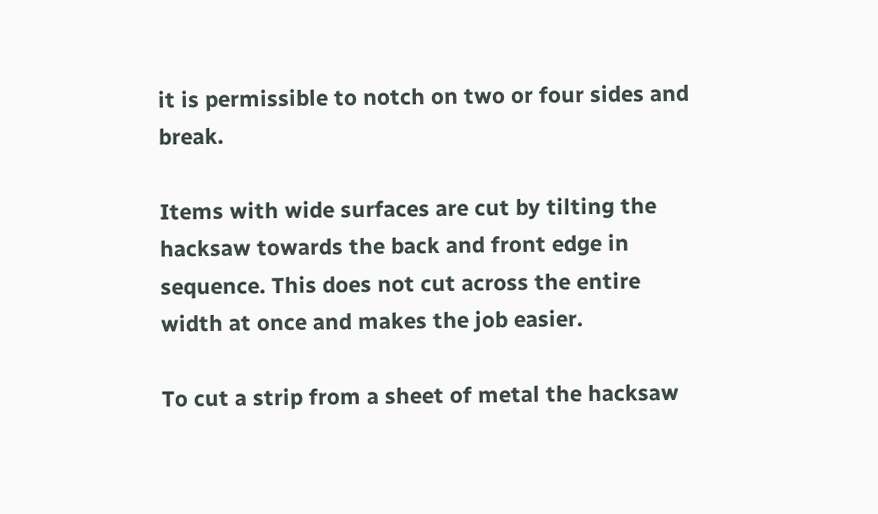it is permissible to notch on two or four sides and break.

Items with wide surfaces are cut by tilting the hacksaw towards the back and front edge in sequence. This does not cut across the entire width at once and makes the job easier.

To cut a strip from a sheet of metal the hacksaw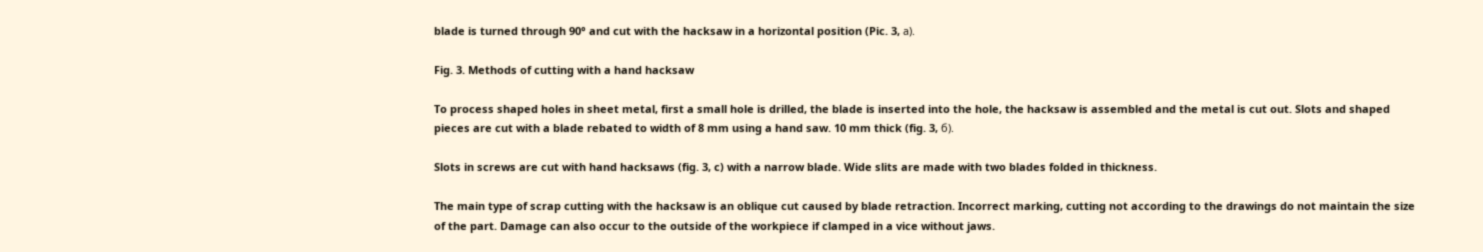blade is turned through 90° and cut with the hacksaw in a horizontal position (Pic. 3, а).

Fig. 3. Methods of cutting with a hand hacksaw

To process shaped holes in sheet metal, first a small hole is drilled, the blade is inserted into the hole, the hacksaw is assembled and the metal is cut out. Slots and shaped pieces are cut with a blade rebated to width of 8 mm using a hand saw. 10 mm thick (fig. 3, б).

Slots in screws are cut with hand hacksaws (fig. 3, c) with a narrow blade. Wide slits are made with two blades folded in thickness.

The main type of scrap cutting with the hacksaw is an oblique cut caused by blade retraction. Incorrect marking, cutting not according to the drawings do not maintain the size of the part. Damage can also occur to the outside of the workpiece if clamped in a vice without jaws.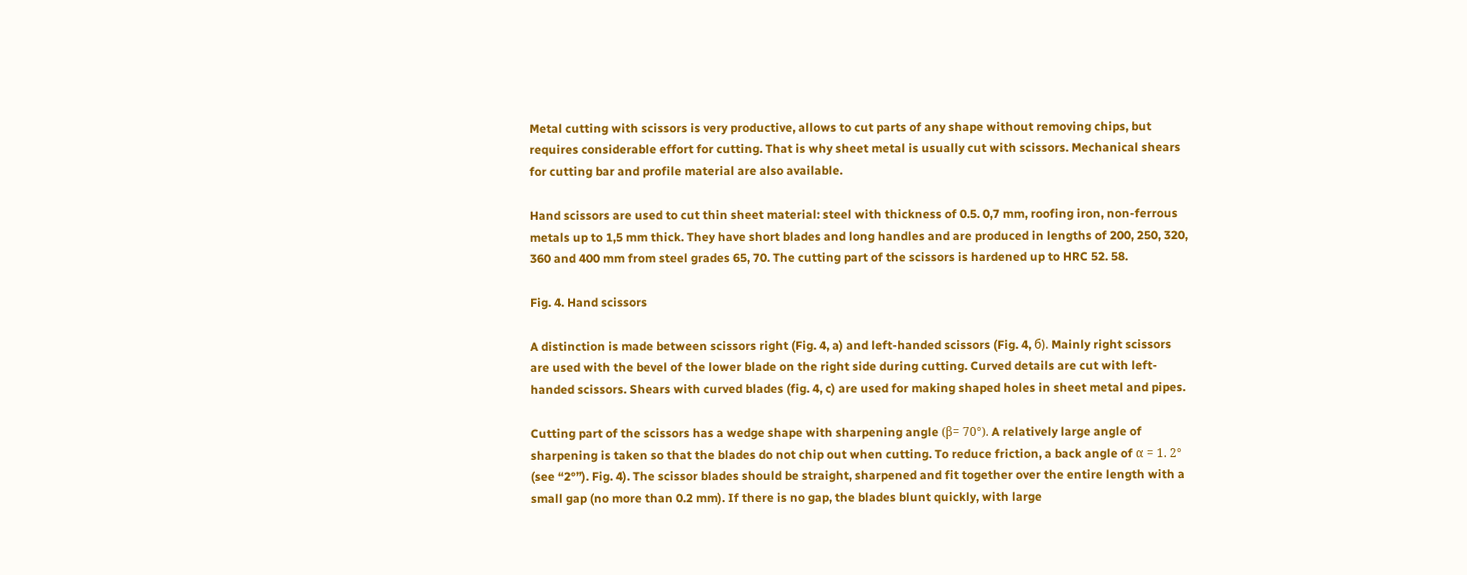Metal cutting with scissors is very productive, allows to cut parts of any shape without removing chips, but requires considerable effort for cutting. That is why sheet metal is usually cut with scissors. Mechanical shears for cutting bar and profile material are also available.

Hand scissors are used to cut thin sheet material: steel with thickness of 0.5. 0,7 mm, roofing iron, non-ferrous metals up to 1,5 mm thick. They have short blades and long handles and are produced in lengths of 200, 250, 320, 360 and 400 mm from steel grades 65, 70. The cutting part of the scissors is hardened up to HRC 52. 58.

Fig. 4. Hand scissors

A distinction is made between scissors right (Fig. 4, a) and left-handed scissors (Fig. 4, б). Mainly right scissors are used with the bevel of the lower blade on the right side during cutting. Curved details are cut with left-handed scissors. Shears with curved blades (fig. 4, c) are used for making shaped holes in sheet metal and pipes.

Cutting part of the scissors has a wedge shape with sharpening angle (β= 70°). A relatively large angle of sharpening is taken so that the blades do not chip out when cutting. To reduce friction, a back angle of α = 1. 2° (see “2°”). Fig. 4). The scissor blades should be straight, sharpened and fit together over the entire length with a small gap (no more than 0.2 mm). If there is no gap, the blades blunt quickly, with large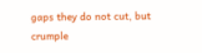gaps they do not cut, but crumple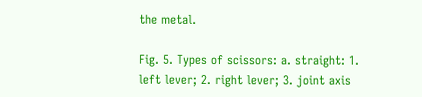the metal.

Fig. 5. Types of scissors: a. straight: 1. left lever; 2. right lever; 3. joint axis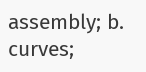assembly; b. curves;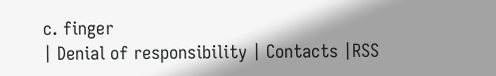c. finger
| Denial of responsibility | Contacts |RSS